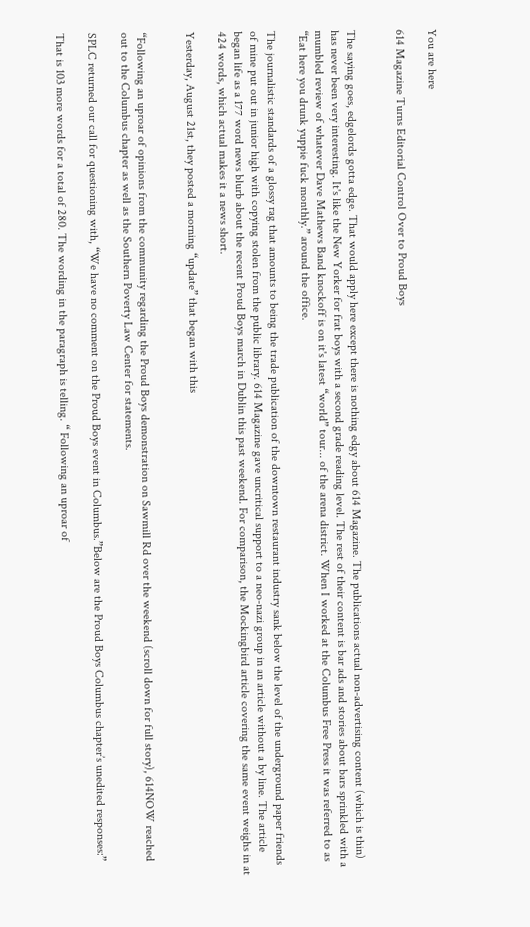You are here

614 Magazine Turns Editorial Control Over to Proud Boys


The saying goes, edgelords gotta edge. That would apply here except there is nothing edgy about 614 Magazine. The publications actual non-advertising content (which is thin) has never been very interesting. It's like the New Yorker for frat boys with a second grade reading level. The rest of their content is bar ads and stories about bars sprinkled with a mumbled review of whatever Dave Mathews Band knockoff is on it's latest “world” tour... of the arena district. When I worked at the Columbus Free Press it was referred to as “Eat here you drunk yuppie fuck monthly.” around the office.

The journalistic standards of a glossy rag that amounts to being the trade publication of the downtown restaurant industry sank below the level of the underground paper friends of mine put out in junior high with copying stolen from the public library. 614 Magazine gave uncritical support to a neo-nazi group in an article without a by line. The article began life as a 177 word news blurb about the recent Proud Boys march in Dublin this past weekend. For comparison, the Mockingbird article covering the same event weighs in at 424 words, which actual makes it a news short.

Yesterday, August 21st, they posted a morning “update” that began with this


“Following an uproar of opinions from the community regarding the Proud Boys demonstration on Sawmill Rd over the weekend (scroll down for full story), 614NOW reached out to the Columbus chapter as well as the Southern Poverty Law Center for statements.

SPLC returned our call for questioning with, “We have no comment on the Proud Boys event in Columbus.”Below are the Proud Boys Columbus chapter’s unedited responses:”

That is 103 more words for a total of 280. The wording in the paragraph is telling. “ Following an uproar of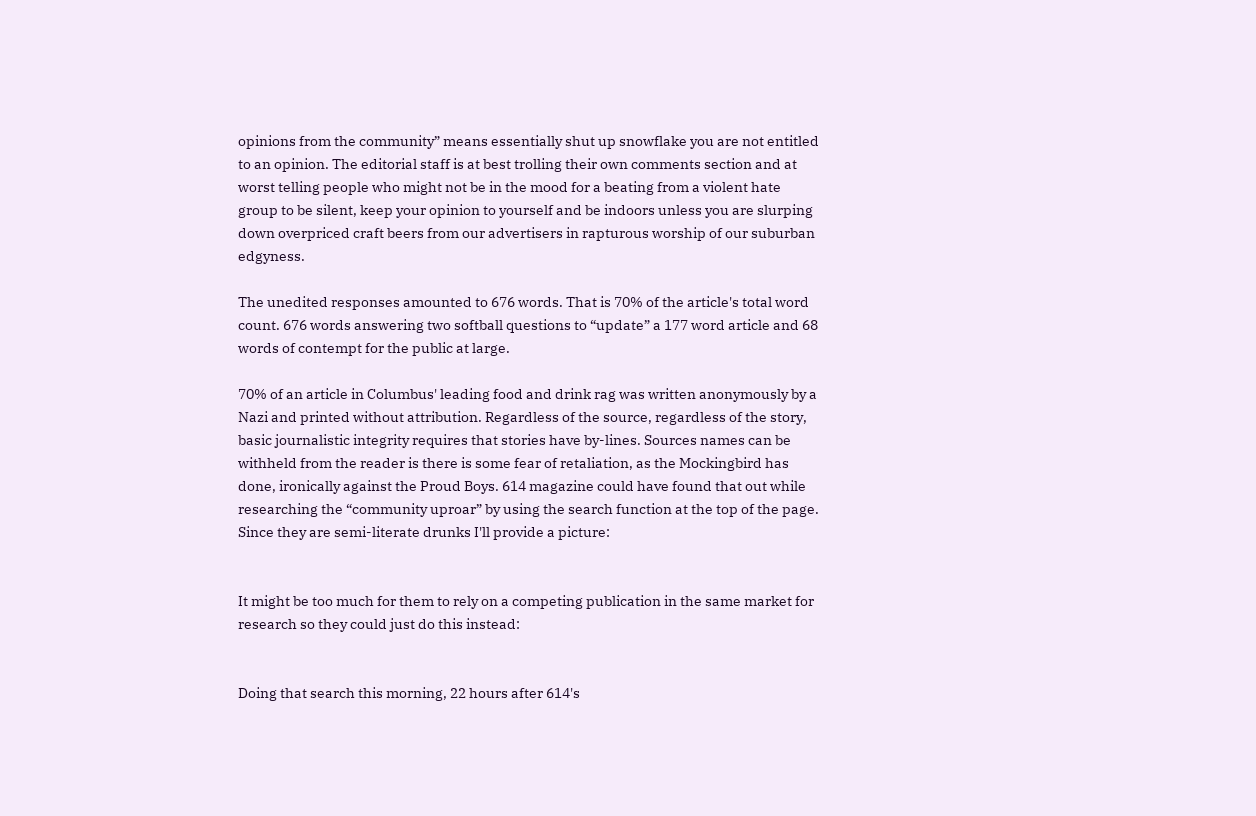opinions from the community” means essentially shut up snowflake you are not entitled to an opinion. The editorial staff is at best trolling their own comments section and at worst telling people who might not be in the mood for a beating from a violent hate group to be silent, keep your opinion to yourself and be indoors unless you are slurping down overpriced craft beers from our advertisers in rapturous worship of our suburban edgyness.

The unedited responses amounted to 676 words. That is 70% of the article's total word count. 676 words answering two softball questions to “update” a 177 word article and 68 words of contempt for the public at large.

70% of an article in Columbus' leading food and drink rag was written anonymously by a Nazi and printed without attribution. Regardless of the source, regardless of the story, basic journalistic integrity requires that stories have by-lines. Sources names can be withheld from the reader is there is some fear of retaliation, as the Mockingbird has done, ironically against the Proud Boys. 614 magazine could have found that out while researching the “community uproar” by using the search function at the top of the page. Since they are semi-literate drunks I'll provide a picture:


It might be too much for them to rely on a competing publication in the same market for research so they could just do this instead:


Doing that search this morning, 22 hours after 614's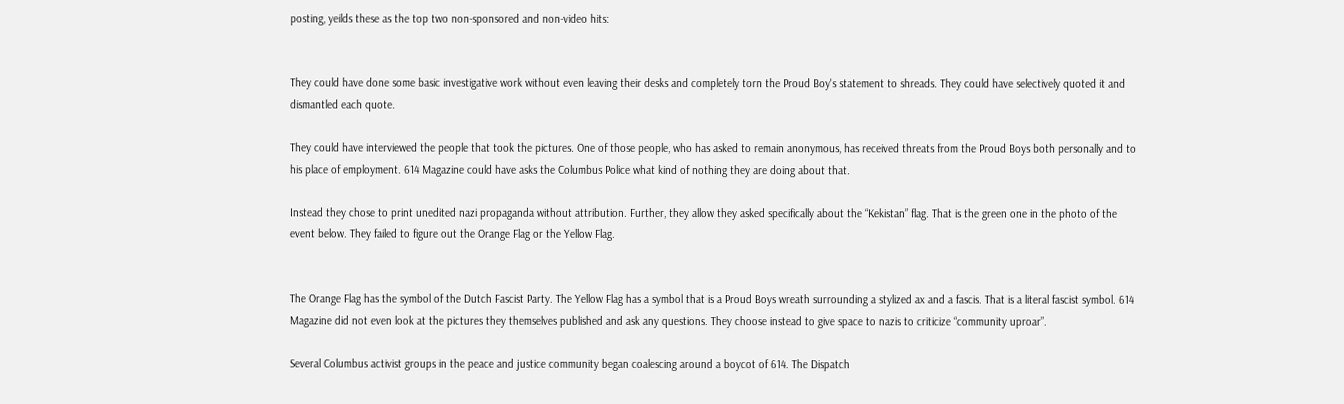posting, yeilds these as the top two non-sponsored and non-video hits:


They could have done some basic investigative work without even leaving their desks and completely torn the Proud Boy's statement to shreads. They could have selectively quoted it and dismantled each quote.

They could have interviewed the people that took the pictures. One of those people, who has asked to remain anonymous, has received threats from the Proud Boys both personally and to his place of employment. 614 Magazine could have asks the Columbus Police what kind of nothing they are doing about that.

Instead they chose to print unedited nazi propaganda without attribution. Further, they allow they asked specifically about the “Kekistan” flag. That is the green one in the photo of the event below. They failed to figure out the Orange Flag or the Yellow Flag.


The Orange Flag has the symbol of the Dutch Fascist Party. The Yellow Flag has a symbol that is a Proud Boys wreath surrounding a stylized ax and a fascis. That is a literal fascist symbol. 614 Magazine did not even look at the pictures they themselves published and ask any questions. They choose instead to give space to nazis to criticize “community uproar”.

Several Columbus activist groups in the peace and justice community began coalescing around a boycot of 614. The Dispatch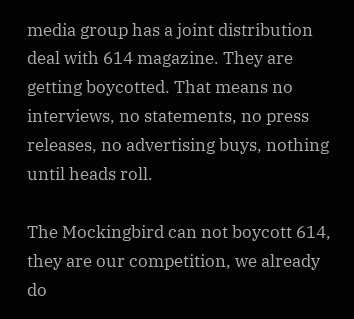media group has a joint distribution deal with 614 magazine. They are getting boycotted. That means no interviews, no statements, no press releases, no advertising buys, nothing until heads roll.

The Mockingbird can not boycott 614, they are our competition, we already do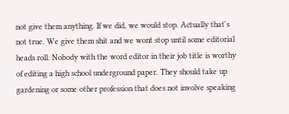not give them anything. If we did, we would stop. Actually that's not true. We give them shit and we wont stop until some editorial heads roll. Nobody with the word editor in their job title is worthy of editing a high school underground paper. They should take up gardening or some other profession that does not involve speaking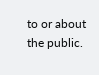to or about the public.